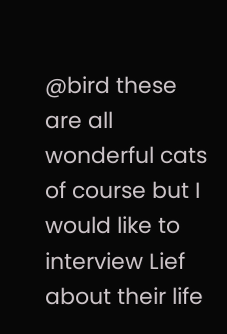@bird these are all wonderful cats of course but I would like to interview Lief about their life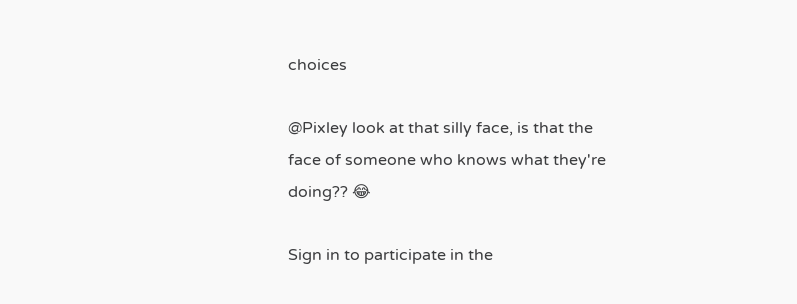choices

@Pixley look at that silly face, is that the face of someone who knows what they're doing?? 😂

Sign in to participate in the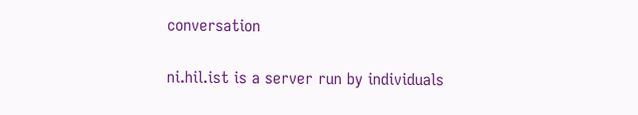conversation

ni.hil.ist is a server run by individuals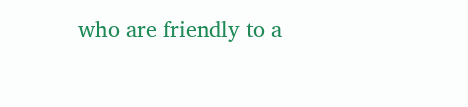who are friendly to a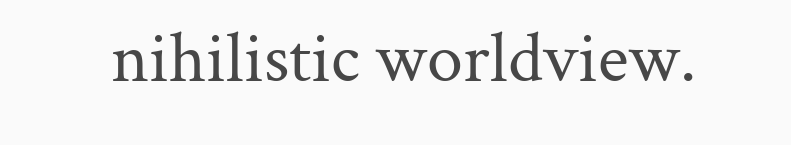nihilistic worldview.